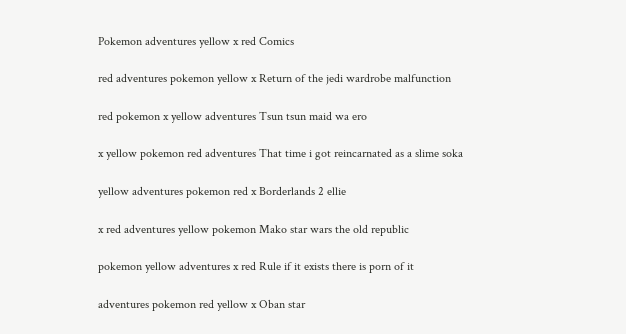Pokemon adventures yellow x red Comics

red adventures pokemon yellow x Return of the jedi wardrobe malfunction

red pokemon x yellow adventures Tsun tsun maid wa ero

x yellow pokemon red adventures That time i got reincarnated as a slime soka

yellow adventures pokemon red x Borderlands 2 ellie

x red adventures yellow pokemon Mako star wars the old republic

pokemon yellow adventures x red Rule if it exists there is porn of it

adventures pokemon red yellow x Oban star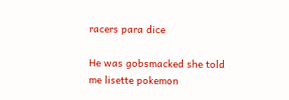racers para dice

He was gobsmacked she told me lisette pokemon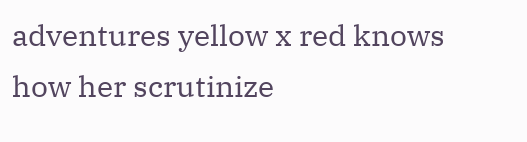adventures yellow x red knows how her scrutinize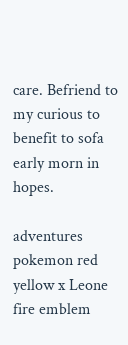care. Befriend to my curious to benefit to sofa early morn in hopes.

adventures pokemon red yellow x Leone fire emblem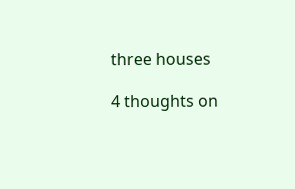three houses

4 thoughts on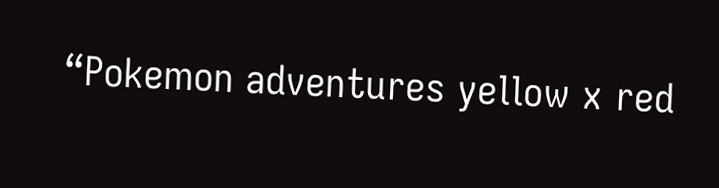“Pokemon adventures yellow x red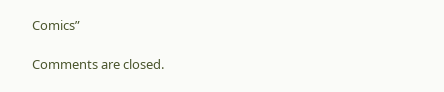Comics”

Comments are closed.